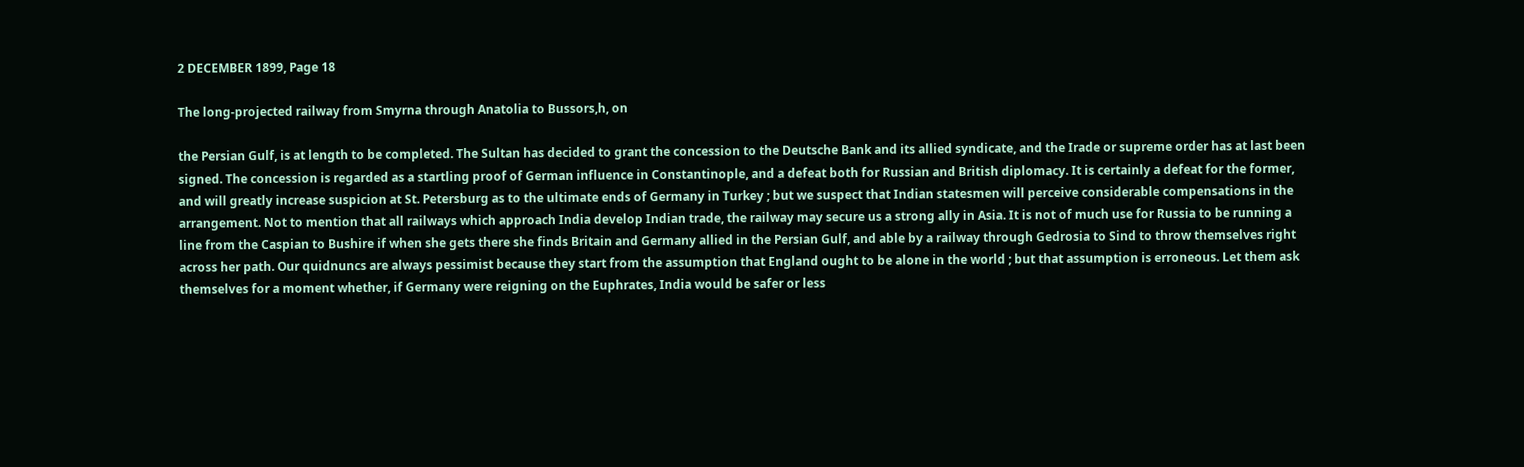2 DECEMBER 1899, Page 18

The long-projected railway from Smyrna through Anatolia to Bussors,h, on

the Persian Gulf, is at length to be completed. The Sultan has decided to grant the concession to the Deutsche Bank and its allied syndicate, and the Irade or supreme order has at last been signed. The concession is regarded as a startling proof of German influence in Constantinople, and a defeat both for Russian and British diplomacy. It is certainly a defeat for the former, and will greatly increase suspicion at St. Petersburg as to the ultimate ends of Germany in Turkey ; but we suspect that Indian statesmen will perceive considerable compensations in the arrangement. Not to mention that all railways which approach India develop Indian trade, the railway may secure us a strong ally in Asia. It is not of much use for Russia to be running a line from the Caspian to Bushire if when she gets there she finds Britain and Germany allied in the Persian Gulf, and able by a railway through Gedrosia to Sind to throw themselves right across her path. Our quidnuncs are always pessimist because they start from the assumption that England ought to be alone in the world ; but that assumption is erroneous. Let them ask themselves for a moment whether, if Germany were reigning on the Euphrates, India would be safer or less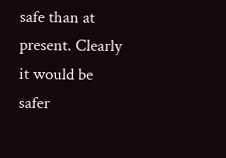safe than at present. Clearly it would be safer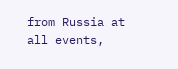from Russia at all events,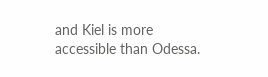and Kiel is more accessible than Odessa.